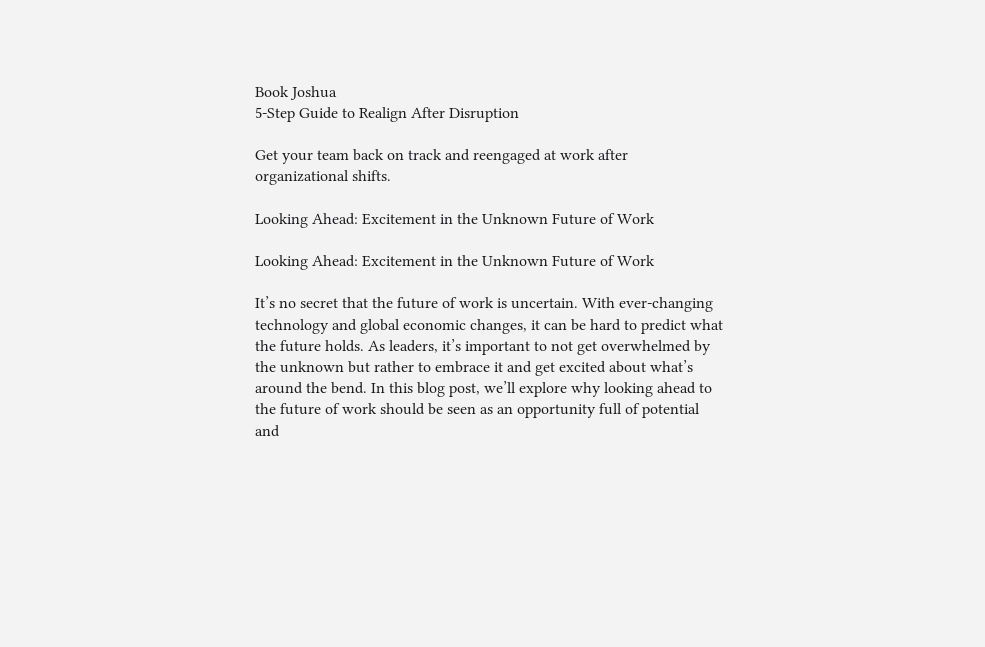Book Joshua
5-Step Guide to Realign After Disruption

Get your team back on track and reengaged at work after organizational shifts.

Looking Ahead: Excitement in the Unknown Future of Work

Looking Ahead: Excitement in the Unknown Future of Work

It’s no secret that the future of work is uncertain. With ever-changing technology and global economic changes, it can be hard to predict what the future holds. As leaders, it’s important to not get overwhelmed by the unknown but rather to embrace it and get excited about what’s around the bend. In this blog post, we’ll explore why looking ahead to the future of work should be seen as an opportunity full of potential and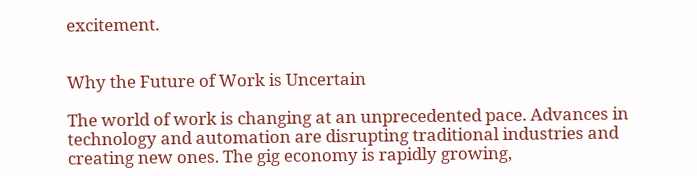excitement.


Why the Future of Work is Uncertain

The world of work is changing at an unprecedented pace. Advances in technology and automation are disrupting traditional industries and creating new ones. The gig economy is rapidly growing,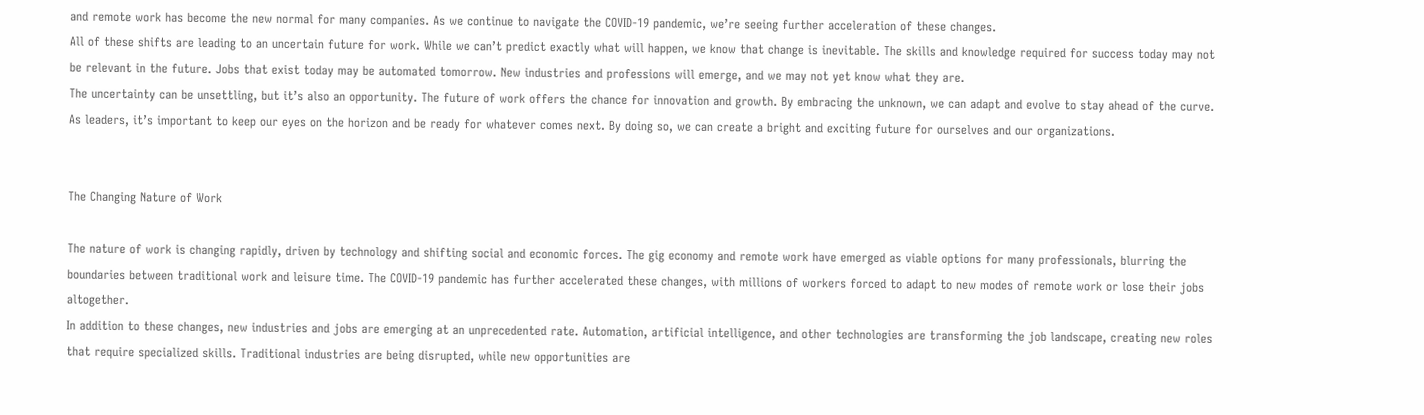and remote work has become the new normal for many companies. As we continue to navigate the COVID-19 pandemic, we’re seeing further acceleration of these changes.
All of these shifts are leading to an uncertain future for work. While we can’t predict exactly what will happen, we know that change is inevitable. The skills and knowledge required for success today may not be relevant in the future. Jobs that exist today may be automated tomorrow. New industries and professions will emerge, and we may not yet know what they are.
The uncertainty can be unsettling, but it’s also an opportunity. The future of work offers the chance for innovation and growth. By embracing the unknown, we can adapt and evolve to stay ahead of the curve. As leaders, it’s important to keep our eyes on the horizon and be ready for whatever comes next. By doing so, we can create a bright and exciting future for ourselves and our organizations.


The Changing Nature of Work

The nature of work is changing rapidly, driven by technology and shifting social and economic forces. The gig economy and remote work have emerged as viable options for many professionals, blurring the boundaries between traditional work and leisure time. The COVID-19 pandemic has further accelerated these changes, with millions of workers forced to adapt to new modes of remote work or lose their jobs altogether.
In addition to these changes, new industries and jobs are emerging at an unprecedented rate. Automation, artificial intelligence, and other technologies are transforming the job landscape, creating new roles that require specialized skills. Traditional industries are being disrupted, while new opportunities are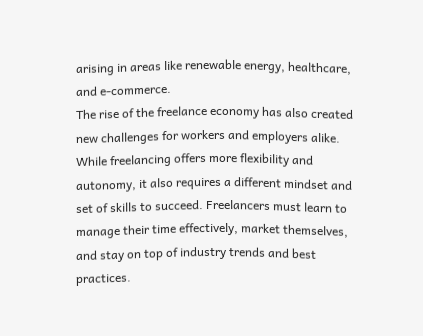arising in areas like renewable energy, healthcare, and e-commerce.
The rise of the freelance economy has also created new challenges for workers and employers alike. While freelancing offers more flexibility and autonomy, it also requires a different mindset and set of skills to succeed. Freelancers must learn to manage their time effectively, market themselves, and stay on top of industry trends and best practices.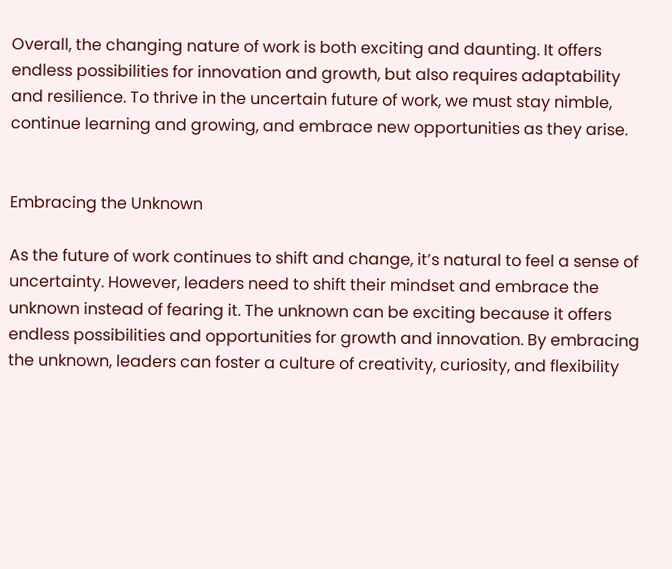Overall, the changing nature of work is both exciting and daunting. It offers endless possibilities for innovation and growth, but also requires adaptability and resilience. To thrive in the uncertain future of work, we must stay nimble, continue learning and growing, and embrace new opportunities as they arise.


Embracing the Unknown

As the future of work continues to shift and change, it’s natural to feel a sense of uncertainty. However, leaders need to shift their mindset and embrace the unknown instead of fearing it. The unknown can be exciting because it offers endless possibilities and opportunities for growth and innovation. By embracing the unknown, leaders can foster a culture of creativity, curiosity, and flexibility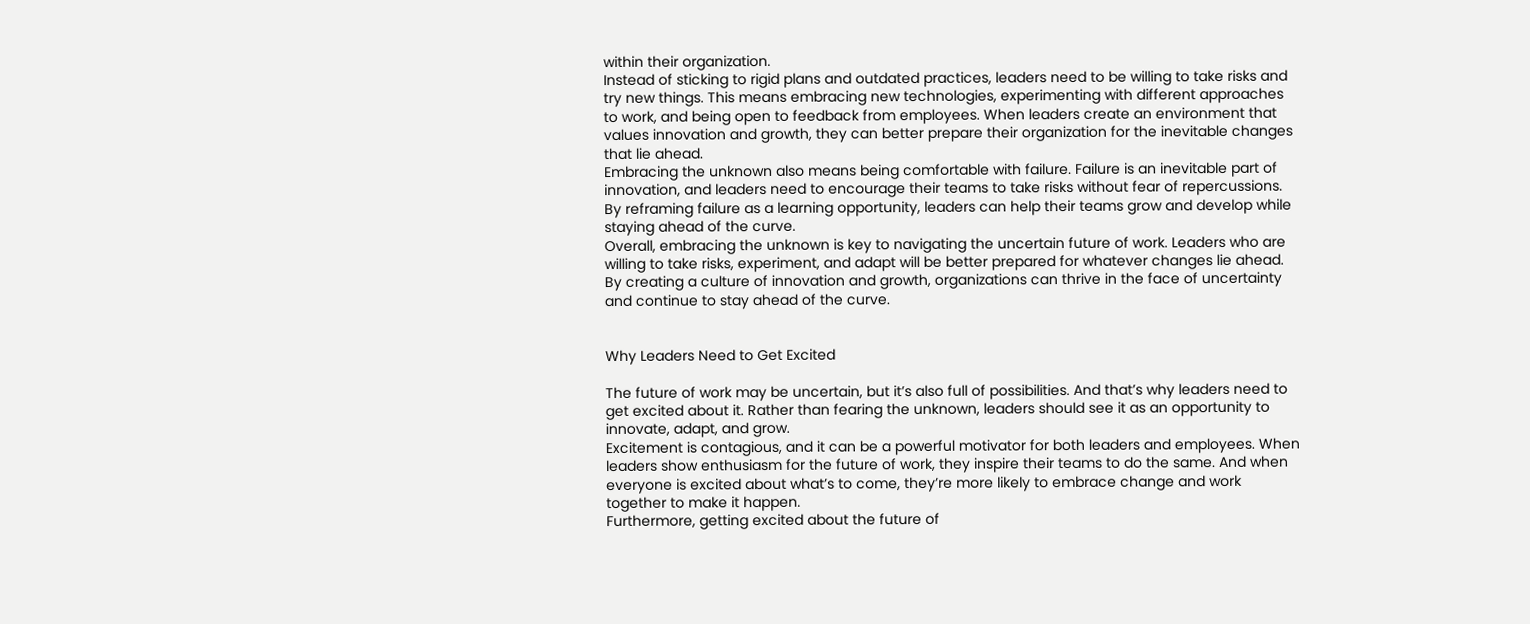within their organization.
Instead of sticking to rigid plans and outdated practices, leaders need to be willing to take risks and try new things. This means embracing new technologies, experimenting with different approaches to work, and being open to feedback from employees. When leaders create an environment that values innovation and growth, they can better prepare their organization for the inevitable changes that lie ahead.
Embracing the unknown also means being comfortable with failure. Failure is an inevitable part of innovation, and leaders need to encourage their teams to take risks without fear of repercussions. By reframing failure as a learning opportunity, leaders can help their teams grow and develop while staying ahead of the curve.
Overall, embracing the unknown is key to navigating the uncertain future of work. Leaders who are willing to take risks, experiment, and adapt will be better prepared for whatever changes lie ahead. By creating a culture of innovation and growth, organizations can thrive in the face of uncertainty and continue to stay ahead of the curve.


Why Leaders Need to Get Excited

The future of work may be uncertain, but it’s also full of possibilities. And that’s why leaders need to get excited about it. Rather than fearing the unknown, leaders should see it as an opportunity to innovate, adapt, and grow.
Excitement is contagious, and it can be a powerful motivator for both leaders and employees. When leaders show enthusiasm for the future of work, they inspire their teams to do the same. And when everyone is excited about what’s to come, they’re more likely to embrace change and work together to make it happen.
Furthermore, getting excited about the future of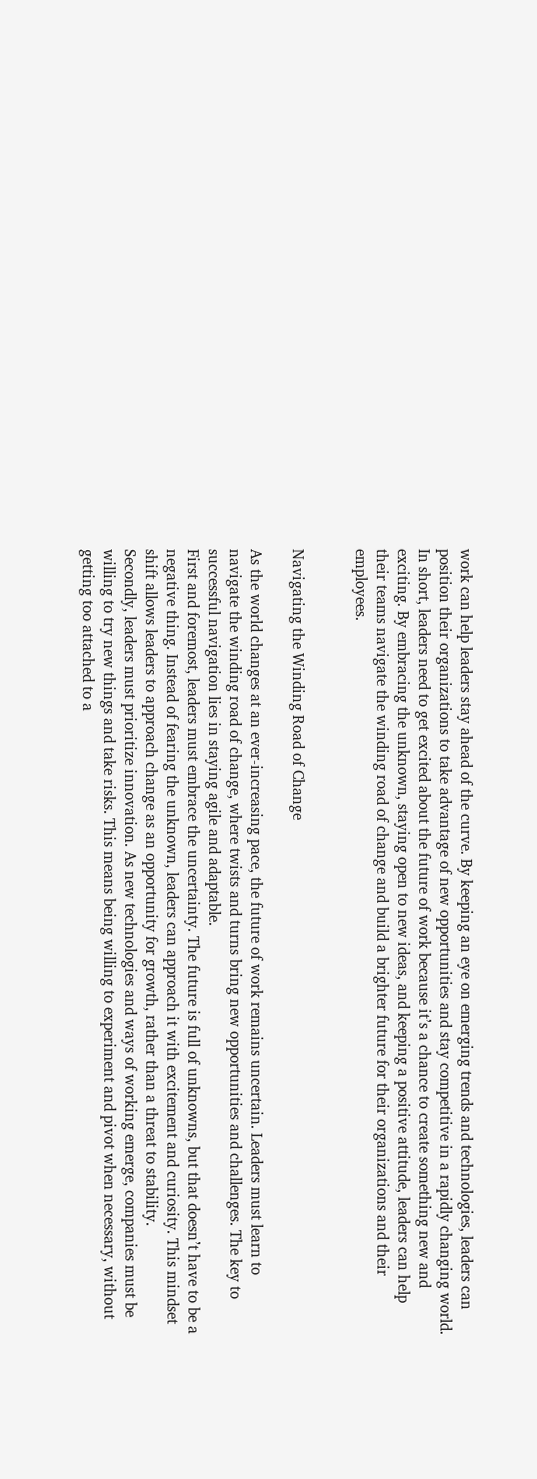work can help leaders stay ahead of the curve. By keeping an eye on emerging trends and technologies, leaders can position their organizations to take advantage of new opportunities and stay competitive in a rapidly changing world.
In short, leaders need to get excited about the future of work because it’s a chance to create something new and exciting. By embracing the unknown, staying open to new ideas, and keeping a positive attitude, leaders can help their teams navigate the winding road of change and build a brighter future for their organizations and their employees.


Navigating the Winding Road of Change

As the world changes at an ever-increasing pace, the future of work remains uncertain. Leaders must learn to navigate the winding road of change, where twists and turns bring new opportunities and challenges. The key to successful navigation lies in staying agile and adaptable.
First and foremost, leaders must embrace the uncertainty. The future is full of unknowns, but that doesn’t have to be a negative thing. Instead of fearing the unknown, leaders can approach it with excitement and curiosity. This mindset shift allows leaders to approach change as an opportunity for growth, rather than a threat to stability.
Secondly, leaders must prioritize innovation. As new technologies and ways of working emerge, companies must be willing to try new things and take risks. This means being willing to experiment and pivot when necessary, without getting too attached to a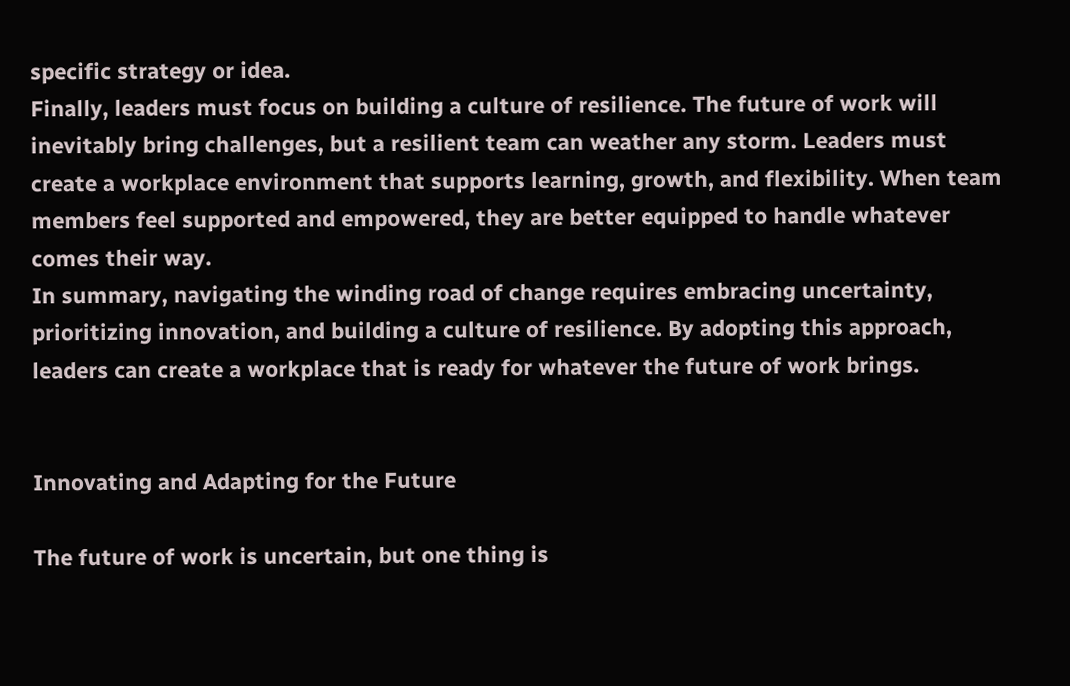specific strategy or idea.
Finally, leaders must focus on building a culture of resilience. The future of work will inevitably bring challenges, but a resilient team can weather any storm. Leaders must create a workplace environment that supports learning, growth, and flexibility. When team members feel supported and empowered, they are better equipped to handle whatever comes their way.
In summary, navigating the winding road of change requires embracing uncertainty, prioritizing innovation, and building a culture of resilience. By adopting this approach, leaders can create a workplace that is ready for whatever the future of work brings.


Innovating and Adapting for the Future

The future of work is uncertain, but one thing is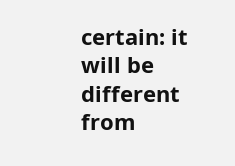certain: it will be different from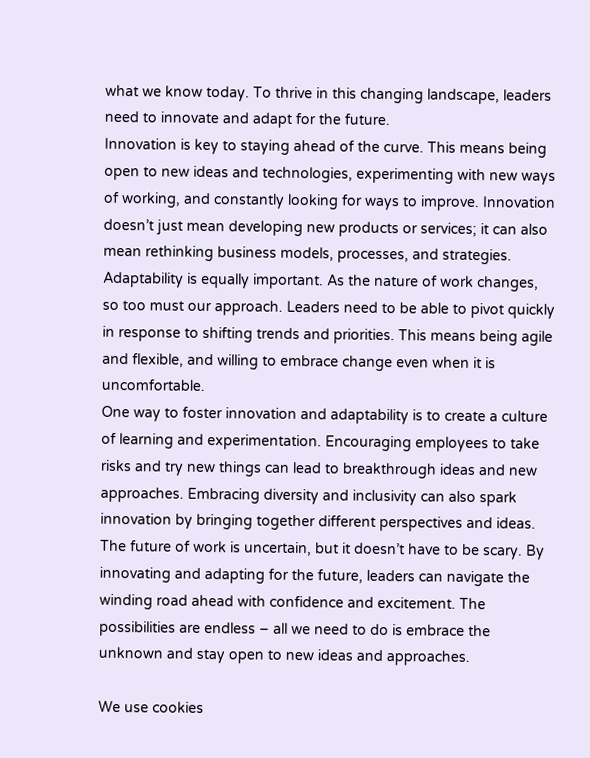what we know today. To thrive in this changing landscape, leaders need to innovate and adapt for the future.
Innovation is key to staying ahead of the curve. This means being open to new ideas and technologies, experimenting with new ways of working, and constantly looking for ways to improve. Innovation doesn’t just mean developing new products or services; it can also mean rethinking business models, processes, and strategies.
Adaptability is equally important. As the nature of work changes, so too must our approach. Leaders need to be able to pivot quickly in response to shifting trends and priorities. This means being agile and flexible, and willing to embrace change even when it is uncomfortable.
One way to foster innovation and adaptability is to create a culture of learning and experimentation. Encouraging employees to take risks and try new things can lead to breakthrough ideas and new approaches. Embracing diversity and inclusivity can also spark innovation by bringing together different perspectives and ideas.
The future of work is uncertain, but it doesn’t have to be scary. By innovating and adapting for the future, leaders can navigate the winding road ahead with confidence and excitement. The possibilities are endless – all we need to do is embrace the unknown and stay open to new ideas and approaches.

We use cookies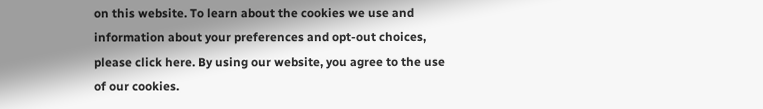on this website. To learn about the cookies we use and information about your preferences and opt-out choices, please click here. By using our website, you agree to the use of our cookies.